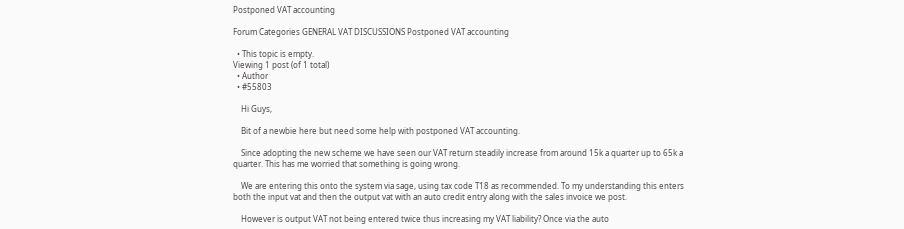Postponed VAT accounting

Forum Categories GENERAL VAT DISCUSSIONS Postponed VAT accounting

  • This topic is empty.
Viewing 1 post (of 1 total)
  • Author
  • #55803

    Hi Guys,

    Bit of a newbie here but need some help with postponed VAT accounting.

    Since adopting the new scheme we have seen our VAT return steadily increase from around 15k a quarter up to 65k a quarter. This has me worried that something is going wrong.

    We are entering this onto the system via sage, using tax code T18 as recommended. To my understanding this enters both the input vat and then the output vat with an auto credit entry along with the sales invoice we post.

    However is output VAT not being entered twice thus increasing my VAT liability? Once via the auto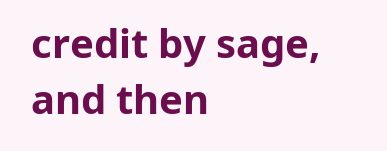credit by sage, and then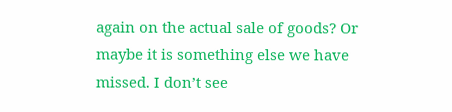again on the actual sale of goods? Or maybe it is something else we have missed. I don’t see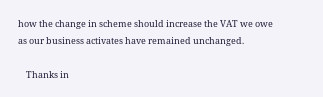how the change in scheme should increase the VAT we owe as our business activates have remained unchanged.

    Thanks in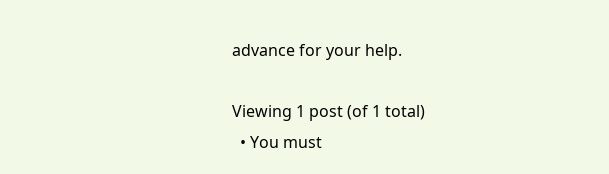advance for your help.

Viewing 1 post (of 1 total)
  • You must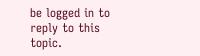be logged in to reply to this topic.